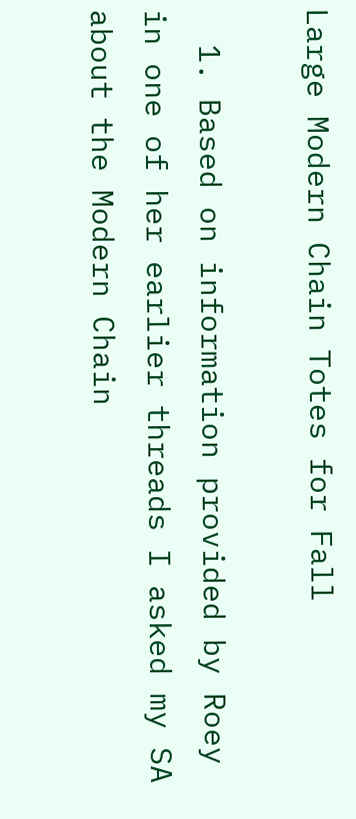Large Modern Chain Totes for Fall

  1. Based on information provided by Roey in one of her earlier threads I asked my SA about the Modern Chain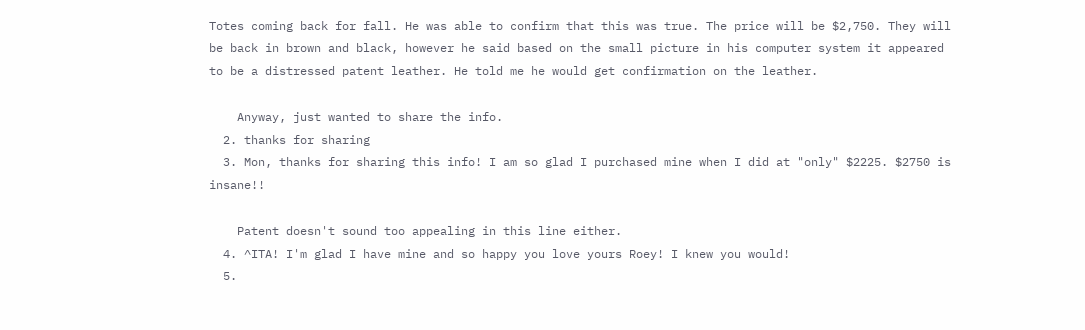Totes coming back for fall. He was able to confirm that this was true. The price will be $2,750. They will be back in brown and black, however he said based on the small picture in his computer system it appeared to be a distressed patent leather. He told me he would get confirmation on the leather.

    Anyway, just wanted to share the info.
  2. thanks for sharing
  3. Mon, thanks for sharing this info! I am so glad I purchased mine when I did at "only" $2225. $2750 is insane!!

    Patent doesn't sound too appealing in this line either.
  4. ^ITA! I'm glad I have mine and so happy you love yours Roey! I knew you would!
  5.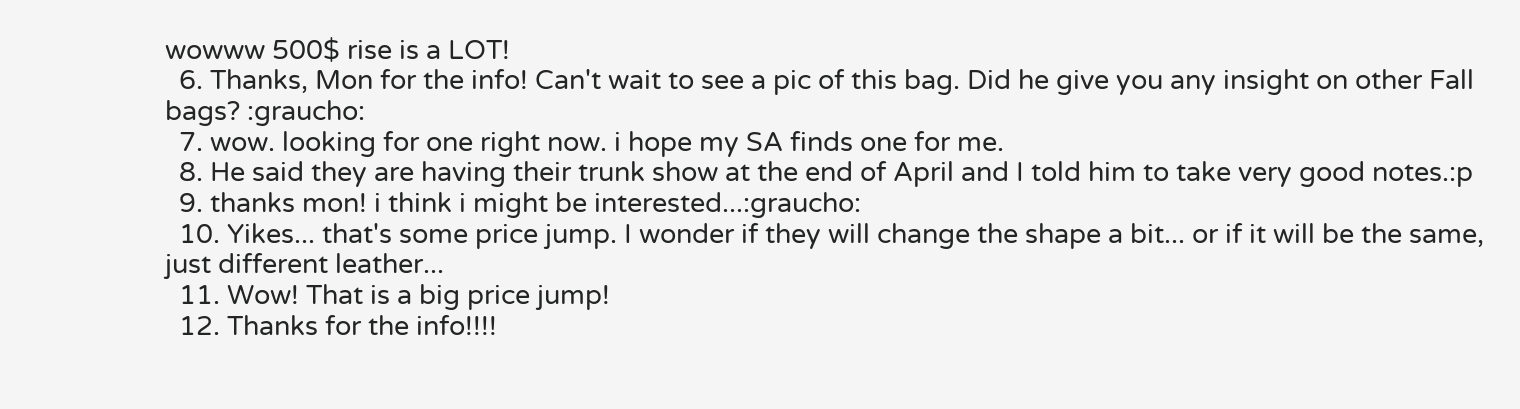wowww 500$ rise is a LOT!
  6. Thanks, Mon for the info! Can't wait to see a pic of this bag. Did he give you any insight on other Fall bags? :graucho:
  7. wow. looking for one right now. i hope my SA finds one for me.
  8. He said they are having their trunk show at the end of April and I told him to take very good notes.:p
  9. thanks mon! i think i might be interested...:graucho:
  10. Yikes... that's some price jump. I wonder if they will change the shape a bit... or if it will be the same, just different leather...
  11. Wow! That is a big price jump!
  12. Thanks for the info!!!!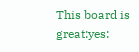This board is great:yes: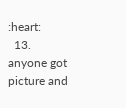:heart:
  13. anyone got picture and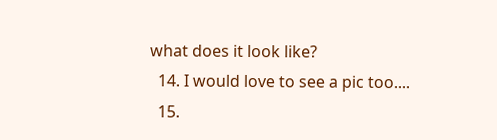what does it look like?
  14. I would love to see a pic too....
  15.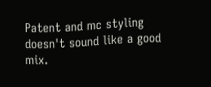Patent and mc styling doesn't sound like a good mix.